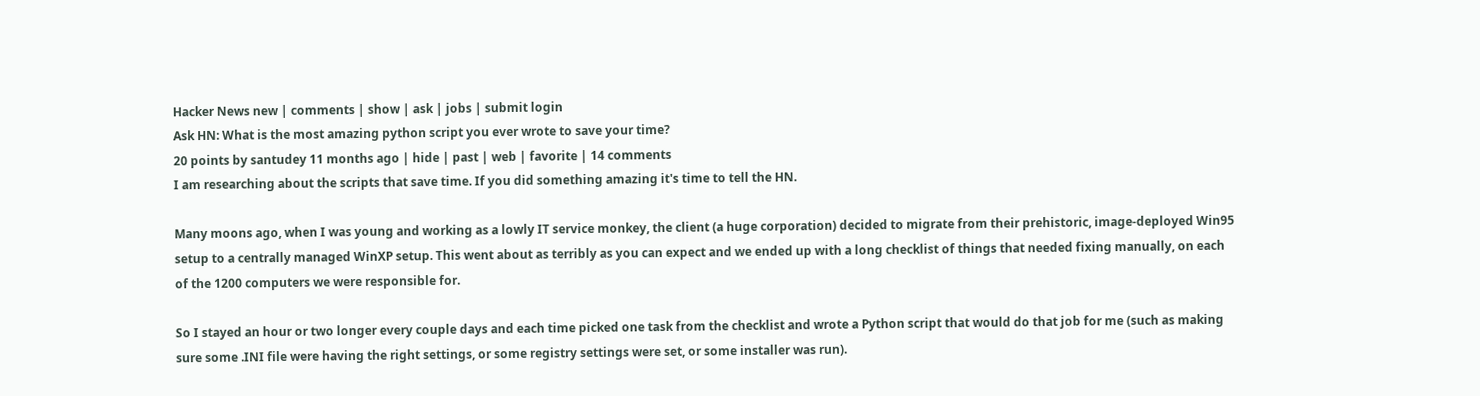Hacker News new | comments | show | ask | jobs | submit login
Ask HN: What is the most amazing python script you ever wrote to save your time?
20 points by santudey 11 months ago | hide | past | web | favorite | 14 comments
I am researching about the scripts that save time. If you did something amazing it's time to tell the HN.

Many moons ago, when I was young and working as a lowly IT service monkey, the client (a huge corporation) decided to migrate from their prehistoric, image-deployed Win95 setup to a centrally managed WinXP setup. This went about as terribly as you can expect and we ended up with a long checklist of things that needed fixing manually, on each of the 1200 computers we were responsible for.

So I stayed an hour or two longer every couple days and each time picked one task from the checklist and wrote a Python script that would do that job for me (such as making sure some .INI file were having the right settings, or some registry settings were set, or some installer was run).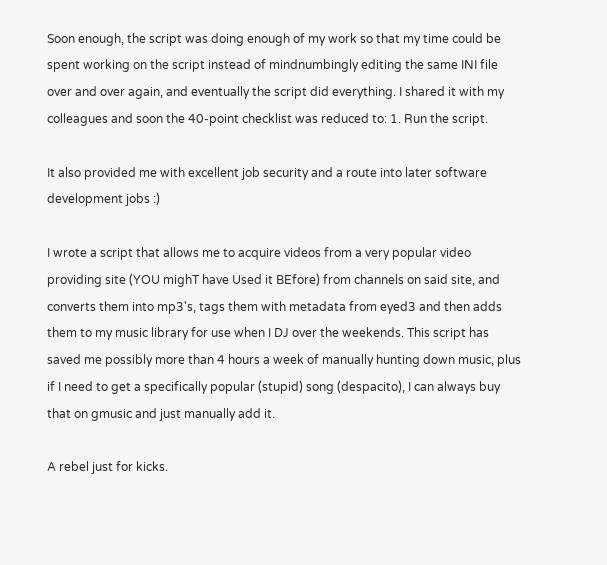Soon enough, the script was doing enough of my work so that my time could be spent working on the script instead of mindnumbingly editing the same INI file over and over again, and eventually the script did everything. I shared it with my colleagues and soon the 40-point checklist was reduced to: 1. Run the script.

It also provided me with excellent job security and a route into later software development jobs :)

I wrote a script that allows me to acquire videos from a very popular video providing site (YOU mighT have Used it BEfore) from channels on said site, and converts them into mp3's, tags them with metadata from eyed3 and then adds them to my music library for use when I DJ over the weekends. This script has saved me possibly more than 4 hours a week of manually hunting down music, plus if I need to get a specifically popular (stupid) song (despacito), I can always buy that on gmusic and just manually add it.

A rebel just for kicks.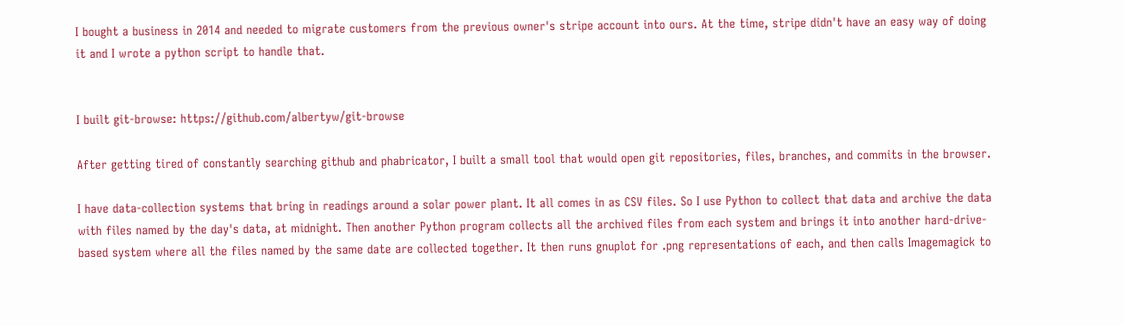I bought a business in 2014 and needed to migrate customers from the previous owner's stripe account into ours. At the time, stripe didn't have an easy way of doing it and I wrote a python script to handle that.


I built git-browse: https://github.com/albertyw/git-browse

After getting tired of constantly searching github and phabricator, I built a small tool that would open git repositories, files, branches, and commits in the browser.

I have data-collection systems that bring in readings around a solar power plant. It all comes in as CSV files. So I use Python to collect that data and archive the data with files named by the day's data, at midnight. Then another Python program collects all the archived files from each system and brings it into another hard-drive-based system where all the files named by the same date are collected together. It then runs gnuplot for .png representations of each, and then calls Imagemagick to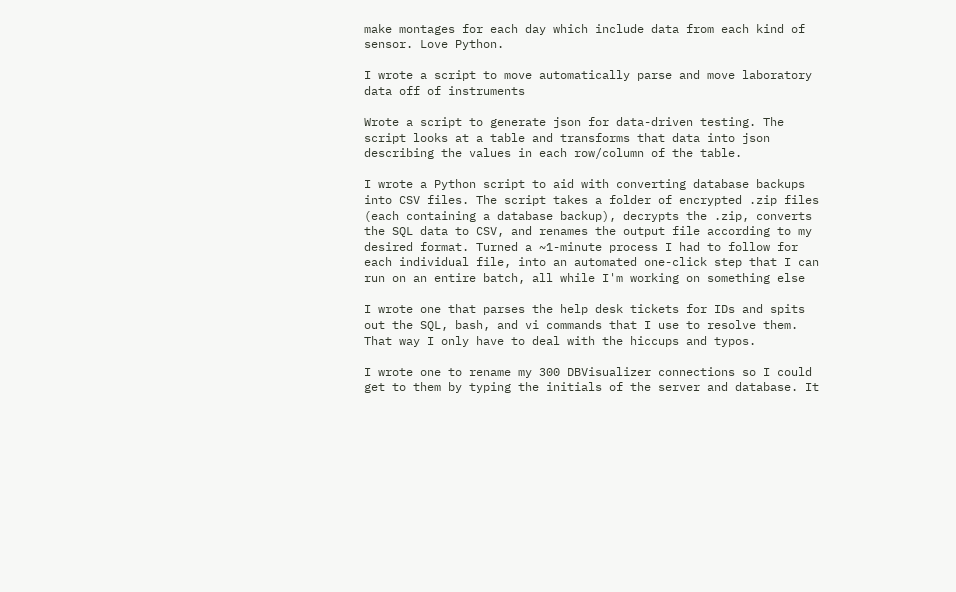make montages for each day which include data from each kind of sensor. Love Python.

I wrote a script to move automatically parse and move laboratory data off of instruments

Wrote a script to generate json for data-driven testing. The script looks at a table and transforms that data into json describing the values in each row/column of the table.

I wrote a Python script to aid with converting database backups into CSV files. The script takes a folder of encrypted .zip files (each containing a database backup), decrypts the .zip, converts the SQL data to CSV, and renames the output file according to my desired format. Turned a ~1-minute process I had to follow for each individual file, into an automated one-click step that I can run on an entire batch, all while I'm working on something else

I wrote one that parses the help desk tickets for IDs and spits out the SQL, bash, and vi commands that I use to resolve them. That way I only have to deal with the hiccups and typos.

I wrote one to rename my 300 DBVisualizer connections so I could get to them by typing the initials of the server and database. It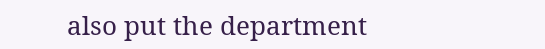also put the department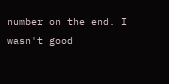number on the end. I wasn't good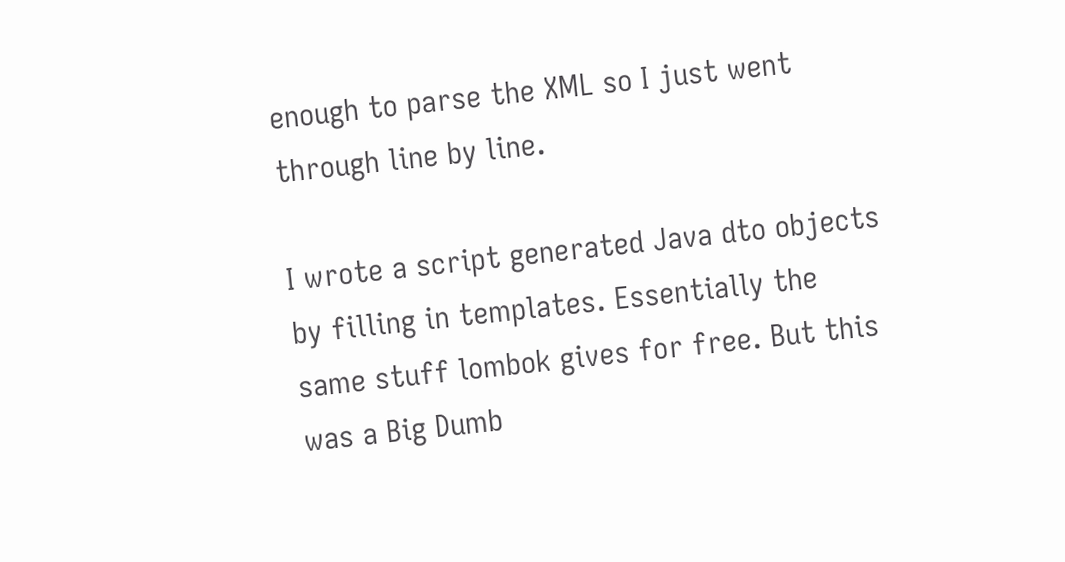enough to parse the XML so I just went through line by line.

I wrote a script generated Java dto objects by filling in templates. Essentially the same stuff lombok gives for free. But this was a Big Dumb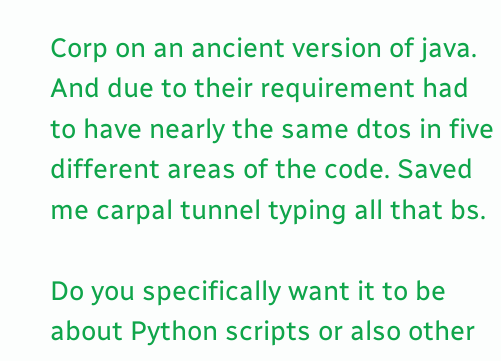Corp on an ancient version of java. And due to their requirement had to have nearly the same dtos in five different areas of the code. Saved me carpal tunnel typing all that bs.

Do you specifically want it to be about Python scripts or also other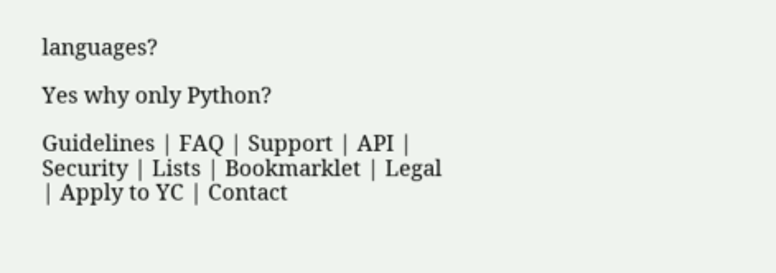languages?

Yes why only Python?

Guidelines | FAQ | Support | API | Security | Lists | Bookmarklet | Legal | Apply to YC | Contact